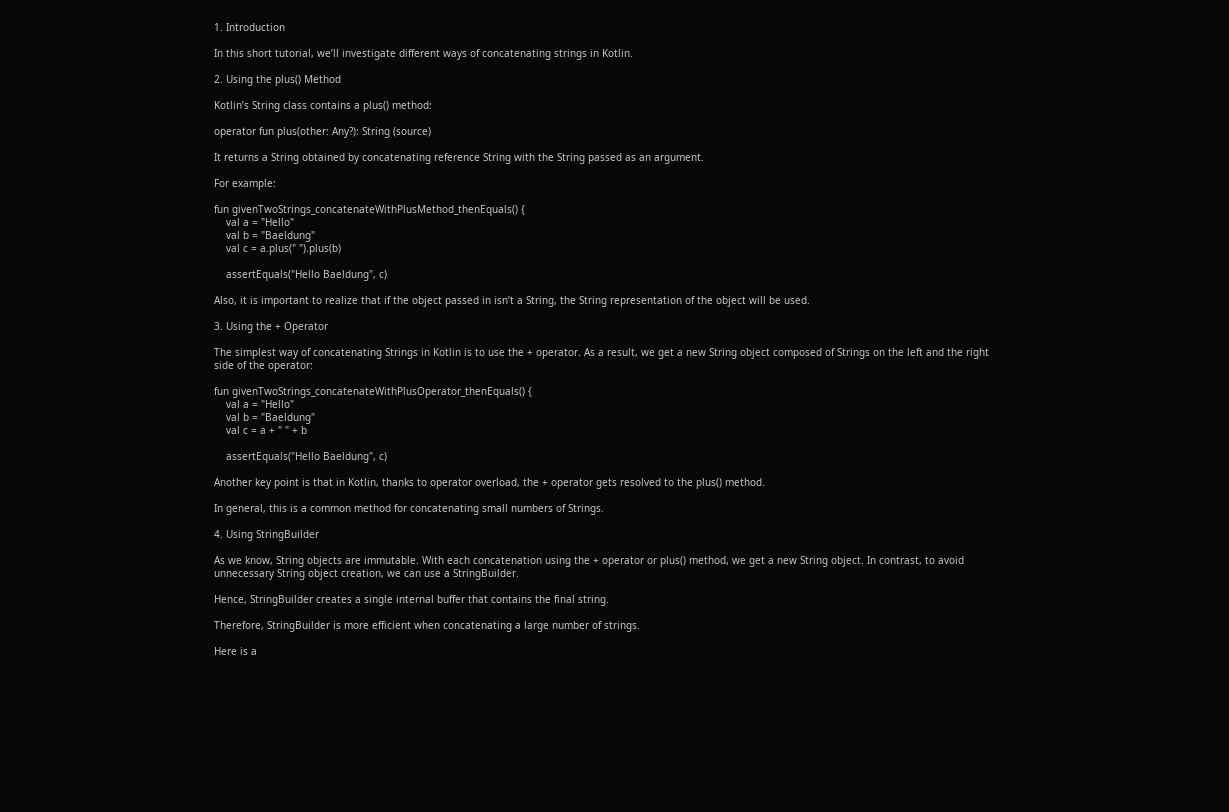1. Introduction

In this short tutorial, we’ll investigate different ways of concatenating strings in Kotlin.

2. Using the plus() Method

Kotlin’s String class contains a plus() method:

operator fun plus(other: Any?): String (source)

It returns a String obtained by concatenating reference String with the String passed as an argument.

For example:

fun givenTwoStrings_concatenateWithPlusMethod_thenEquals() {
    val a = "Hello"
    val b = "Baeldung"
    val c = a.plus(" ").plus(b)

    assertEquals("Hello Baeldung", c)

Also, it is important to realize that if the object passed in isn’t a String, the String representation of the object will be used.

3. Using the + Operator

The simplest way of concatenating Strings in Kotlin is to use the + operator. As a result, we get a new String object composed of Strings on the left and the right side of the operator:

fun givenTwoStrings_concatenateWithPlusOperator_thenEquals() {
    val a = "Hello"
    val b = "Baeldung"
    val c = a + " " + b

    assertEquals("Hello Baeldung", c)

Another key point is that in Kotlin, thanks to operator overload, the + operator gets resolved to the plus() method.

In general, this is a common method for concatenating small numbers of Strings.

4. Using StringBuilder

As we know, String objects are immutable. With each concatenation using the + operator or plus() method, we get a new String object. In contrast, to avoid unnecessary String object creation, we can use a StringBuilder.

Hence, StringBuilder creates a single internal buffer that contains the final string.

Therefore, StringBuilder is more efficient when concatenating a large number of strings.

Here is a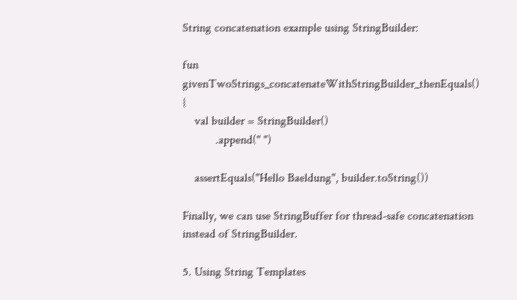String concatenation example using StringBuilder:

fun givenTwoStrings_concatenateWithStringBuilder_thenEquals() {
    val builder = StringBuilder()
           .append(" ")

    assertEquals("Hello Baeldung", builder.toString())

Finally, we can use StringBuffer for thread-safe concatenation instead of StringBuilder.

5. Using String Templates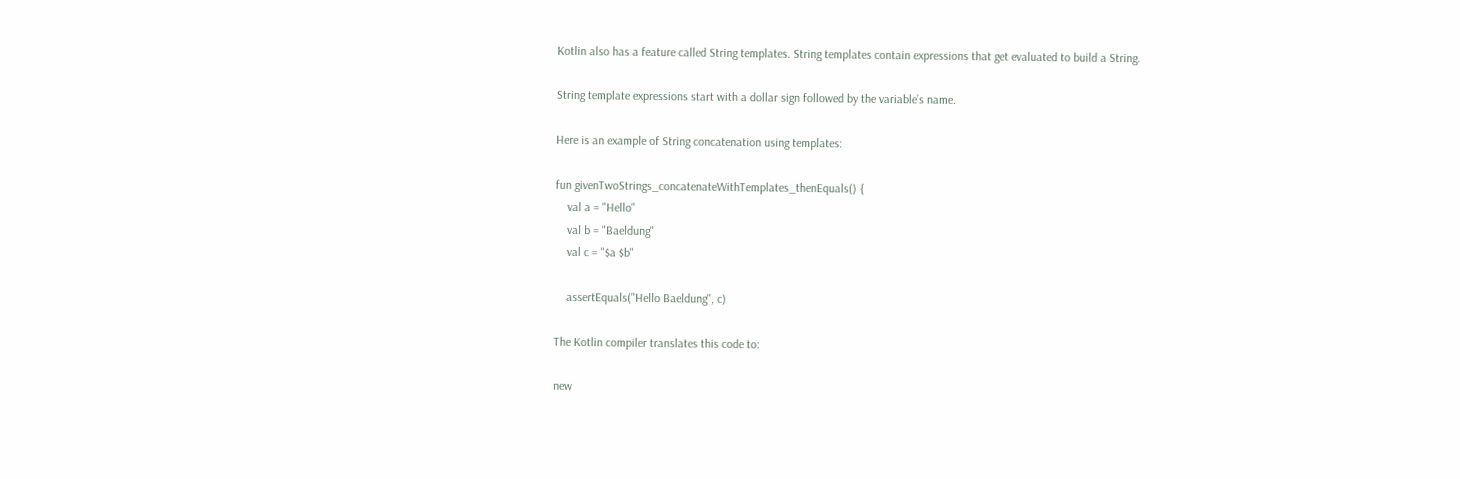Kotlin also has a feature called String templates. String templates contain expressions that get evaluated to build a String.

String template expressions start with a dollar sign followed by the variable’s name.

Here is an example of String concatenation using templates:

fun givenTwoStrings_concatenateWithTemplates_thenEquals() {
    val a = "Hello"
    val b = "Baeldung"
    val c = "$a $b"

    assertEquals("Hello Baeldung", c)

The Kotlin compiler translates this code to:

new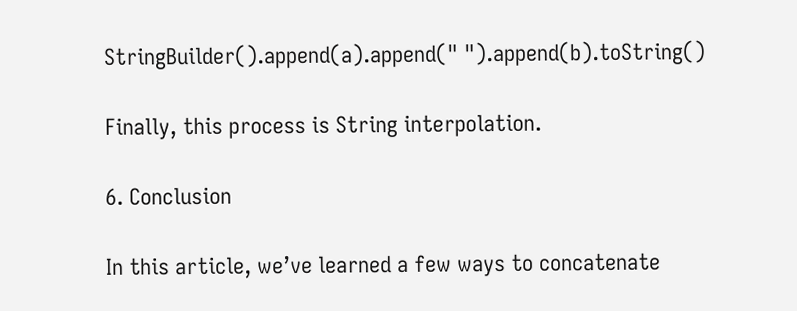StringBuilder().append(a).append(" ").append(b).toString()

Finally, this process is String interpolation.

6. Conclusion

In this article, we’ve learned a few ways to concatenate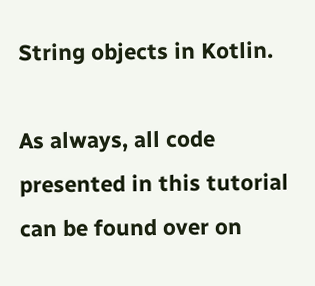String objects in Kotlin.

As always, all code presented in this tutorial can be found over on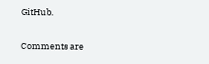GitHub.

Comments are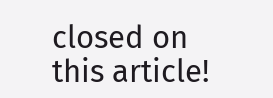closed on this article!